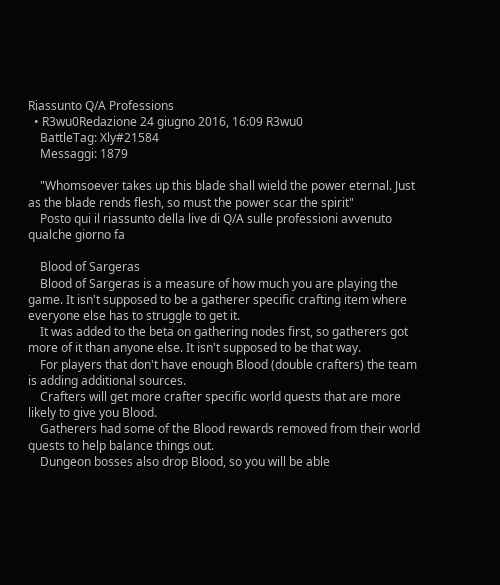Riassunto Q/A Professions
  • R3wu0Redazione 24 giugno 2016, 16:09 R3wu0
    BattleTag: Xly#21584
    Messaggi: 1879

    "Whomsoever takes up this blade shall wield the power eternal. Just as the blade rends flesh, so must the power scar the spirit"
    Posto qui il riassunto della live di Q/A sulle professioni avvenuto qualche giorno fa

    Blood of Sargeras
    Blood of Sargeras is a measure of how much you are playing the game. It isn't supposed to be a gatherer specific crafting item where everyone else has to struggle to get it.
    It was added to the beta on gathering nodes first, so gatherers got more of it than anyone else. It isn't supposed to be that way.
    For players that don't have enough Blood (double crafters) the team is adding additional sources.
    Crafters will get more crafter specific world quests that are more likely to give you Blood.
    Gatherers had some of the Blood rewards removed from their world quests to help balance things out.
    Dungeon bosses also drop Blood, so you will be able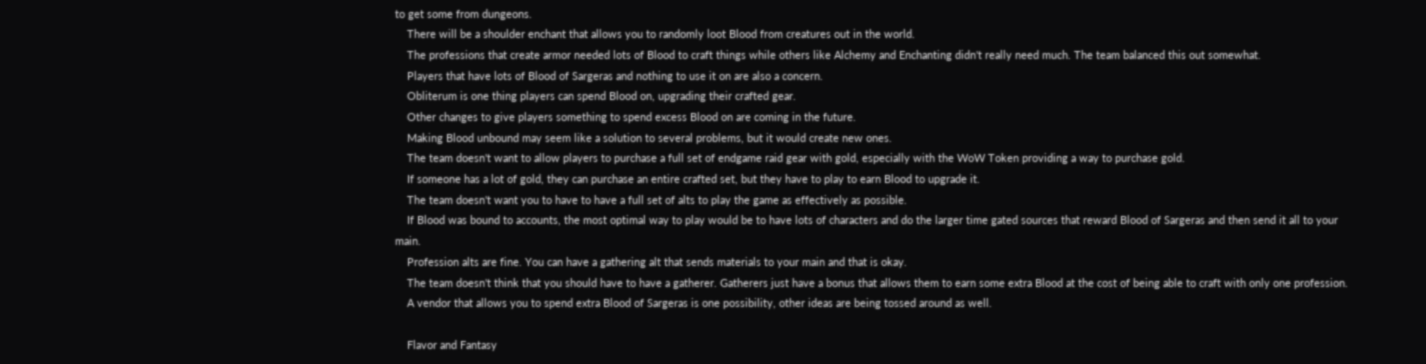to get some from dungeons.
    There will be a shoulder enchant that allows you to randomly loot Blood from creatures out in the world.
    The professions that create armor needed lots of Blood to craft things while others like Alchemy and Enchanting didn't really need much. The team balanced this out somewhat.
    Players that have lots of Blood of Sargeras and nothing to use it on are also a concern.
    Obliterum is one thing players can spend Blood on, upgrading their crafted gear.
    Other changes to give players something to spend excess Blood on are coming in the future.
    Making Blood unbound may seem like a solution to several problems, but it would create new ones.
    The team doesn't want to allow players to purchase a full set of endgame raid gear with gold, especially with the WoW Token providing a way to purchase gold.
    If someone has a lot of gold, they can purchase an entire crafted set, but they have to play to earn Blood to upgrade it.
    The team doesn't want you to have to have a full set of alts to play the game as effectively as possible.
    If Blood was bound to accounts, the most optimal way to play would be to have lots of characters and do the larger time gated sources that reward Blood of Sargeras and then send it all to your main.
    Profession alts are fine. You can have a gathering alt that sends materials to your main and that is okay.
    The team doesn't think that you should have to have a gatherer. Gatherers just have a bonus that allows them to earn some extra Blood at the cost of being able to craft with only one profession.
    A vendor that allows you to spend extra Blood of Sargeras is one possibility, other ideas are being tossed around as well.

    Flavor and Fantasy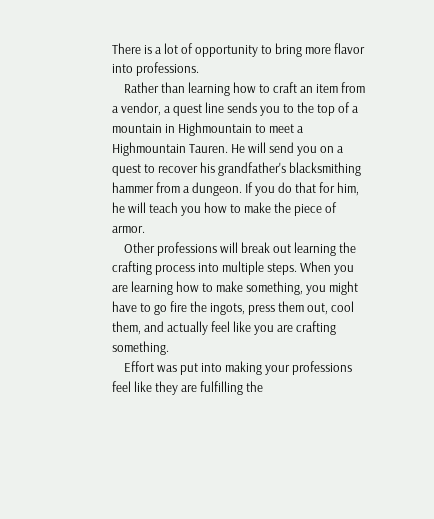There is a lot of opportunity to bring more flavor into professions.
    Rather than learning how to craft an item from a vendor, a quest line sends you to the top of a mountain in Highmountain to meet a Highmountain Tauren. He will send you on a quest to recover his grandfather's blacksmithing hammer from a dungeon. If you do that for him, he will teach you how to make the piece of armor.
    Other professions will break out learning the crafting process into multiple steps. When you are learning how to make something, you might have to go fire the ingots, press them out, cool them, and actually feel like you are crafting something.
    Effort was put into making your professions feel like they are fulfilling the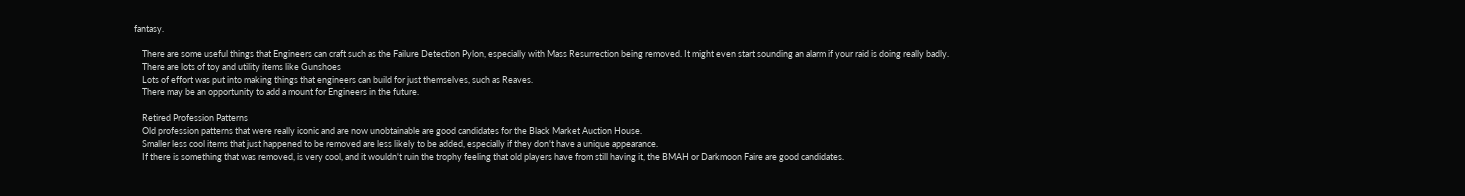fantasy.

    There are some useful things that Engineers can craft such as the Failure Detection Pylon, especially with Mass Resurrection being removed. It might even start sounding an alarm if your raid is doing really badly.
    There are lots of toy and utility items like Gunshoes
    Lots of effort was put into making things that engineers can build for just themselves, such as Reaves.
    There may be an opportunity to add a mount for Engineers in the future.

    Retired Profession Patterns
    Old profession patterns that were really iconic and are now unobtainable are good candidates for the Black Market Auction House.
    Smaller less cool items that just happened to be removed are less likely to be added, especially if they don't have a unique appearance.
    If there is something that was removed, is very cool, and it wouldn't ruin the trophy feeling that old players have from still having it, the BMAH or Darkmoon Faire are good candidates.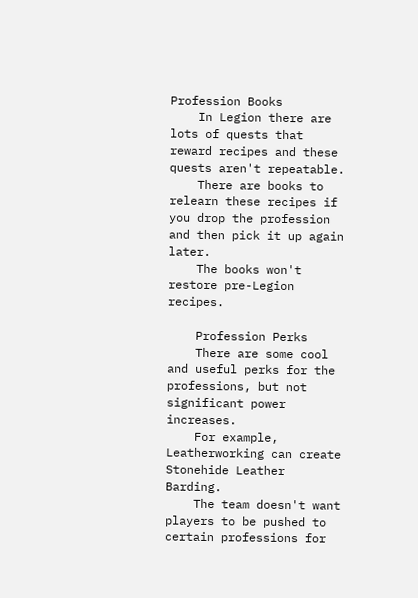Profession Books
    In Legion there are lots of quests that reward recipes and these quests aren't repeatable.
    There are books to relearn these recipes if you drop the profession and then pick it up again later.
    The books won't restore pre-Legion recipes.

    Profession Perks
    There are some cool and useful perks for the professions, but not significant power increases.
    For example, Leatherworking can create Stonehide Leather Barding.
    The team doesn't want players to be pushed to certain professions for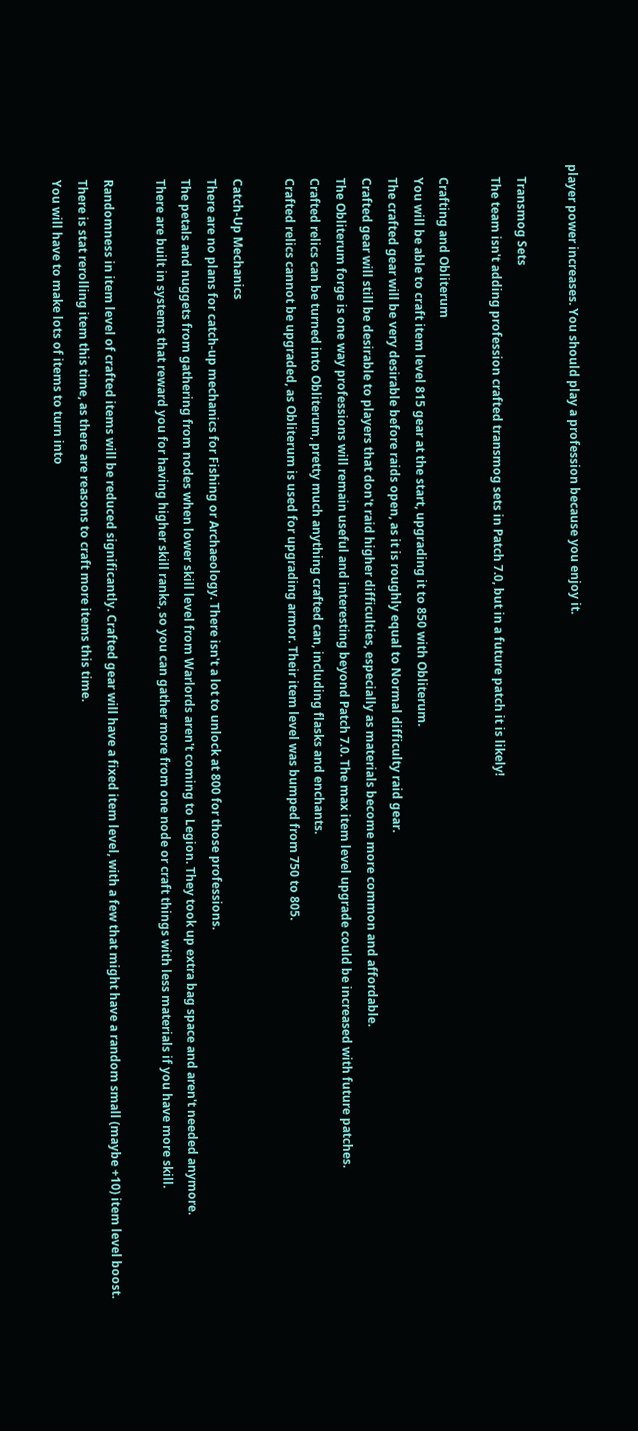player power increases. You should play a profession because you enjoy it.

    Transmog Sets
    The team isn't adding profession crafted transmog sets in Patch 7.0, but in a future patch it is likely!

    Crafting and Obliterum
    You will be able to craft item level 815 gear at the start, upgrading it to 850 with Obliterum.
    The crafted gear will be very desirable before raids open, as it is roughly equal to Normal difficulty raid gear.
    Crafted gear will still be desirable to players that don't raid higher difficulties, especially as materials become more common and affordable.
    The Obliterum forge is one way professions will remain useful and interesting beyond Patch 7.0. The max item level upgrade could be increased with future patches.
    Crafted relics can be turned into Obliterum, pretty much anything crafted can, including flasks and enchants.
    Crafted relics cannot be upgraded, as Obliterum is used for upgrading armor. Their item level was bumped from 750 to 805.

    Catch-Up Mechanics
    There are no plans for catch-up mechanics for Fishing or Archaeology. There isn't a lot to unlock at 800 for those professions.
    The petals and nuggets from gathering from nodes when lower skill level from Warlords aren't coming to Legion. They took up extra bag space and aren't needed anymore.
    There are built in systems that reward you for having higher skill ranks, so you can gather more from one node or craft things with less materials if you have more skill.

    Randomness in item level of crafted items will be reduced significantly. Crafted gear will have a fixed item level, with a few that might have a random small (maybe +10) item level boost.
    There is stat rerolling item this time, as there are reasons to craft more items this time.
    You will have to make lots of items to turn into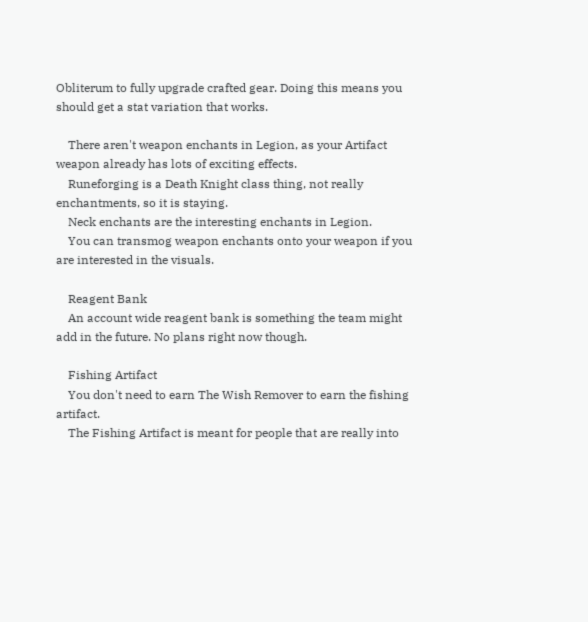Obliterum to fully upgrade crafted gear. Doing this means you should get a stat variation that works.

    There aren't weapon enchants in Legion, as your Artifact weapon already has lots of exciting effects.
    Runeforging is a Death Knight class thing, not really enchantments, so it is staying.
    Neck enchants are the interesting enchants in Legion.
    You can transmog weapon enchants onto your weapon if you are interested in the visuals.

    Reagent Bank
    An account wide reagent bank is something the team might add in the future. No plans right now though.

    Fishing Artifact
    You don't need to earn The Wish Remover to earn the fishing artifact.
    The Fishing Artifact is meant for people that are really into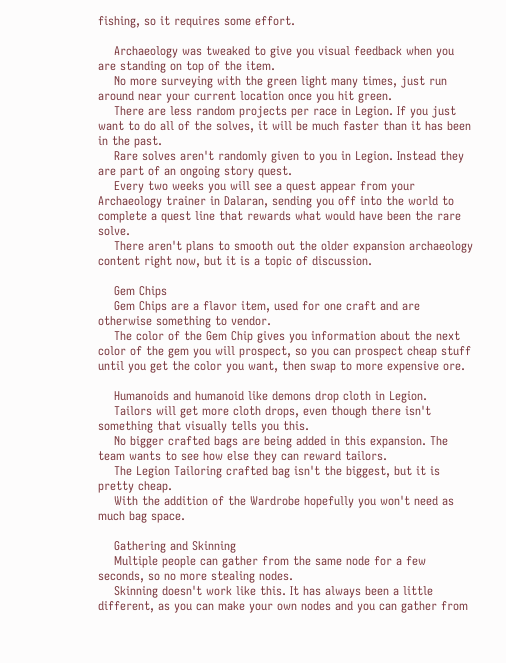fishing, so it requires some effort.

    Archaeology was tweaked to give you visual feedback when you are standing on top of the item.
    No more surveying with the green light many times, just run around near your current location once you hit green.
    There are less random projects per race in Legion. If you just want to do all of the solves, it will be much faster than it has been in the past.
    Rare solves aren't randomly given to you in Legion. Instead they are part of an ongoing story quest.
    Every two weeks you will see a quest appear from your Archaeology trainer in Dalaran, sending you off into the world to complete a quest line that rewards what would have been the rare solve.
    There aren't plans to smooth out the older expansion archaeology content right now, but it is a topic of discussion.

    Gem Chips
    Gem Chips are a flavor item, used for one craft and are otherwise something to vendor.
    The color of the Gem Chip gives you information about the next color of the gem you will prospect, so you can prospect cheap stuff until you get the color you want, then swap to more expensive ore.

    Humanoids and humanoid like demons drop cloth in Legion.
    Tailors will get more cloth drops, even though there isn't something that visually tells you this.
    No bigger crafted bags are being added in this expansion. The team wants to see how else they can reward tailors.
    The Legion Tailoring crafted bag isn't the biggest, but it is pretty cheap.
    With the addition of the Wardrobe hopefully you won't need as much bag space.

    Gathering and Skinning
    Multiple people can gather from the same node for a few seconds, so no more stealing nodes.
    Skinning doesn't work like this. It has always been a little different, as you can make your own nodes and you can gather from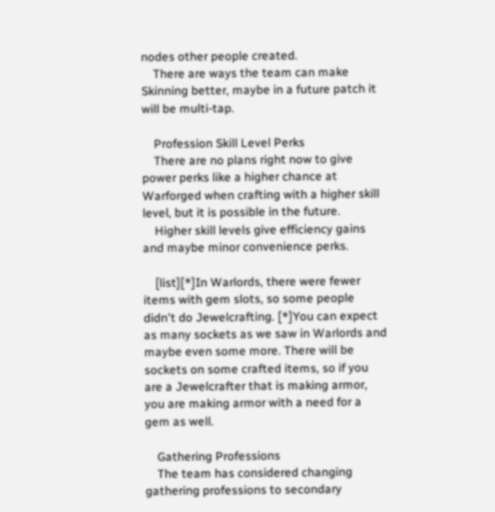nodes other people created.
    There are ways the team can make Skinning better, maybe in a future patch it will be multi-tap.

    Profession Skill Level Perks
    There are no plans right now to give power perks like a higher chance at Warforged when crafting with a higher skill level, but it is possible in the future.
    Higher skill levels give efficiency gains and maybe minor convenience perks.

    [list][*]In Warlords, there were fewer items with gem slots, so some people didn't do Jewelcrafting. [*]You can expect as many sockets as we saw in Warlords and maybe even some more. There will be sockets on some crafted items, so if you are a Jewelcrafter that is making armor, you are making armor with a need for a gem as well.

    Gathering Professions
    The team has considered changing gathering professions to secondary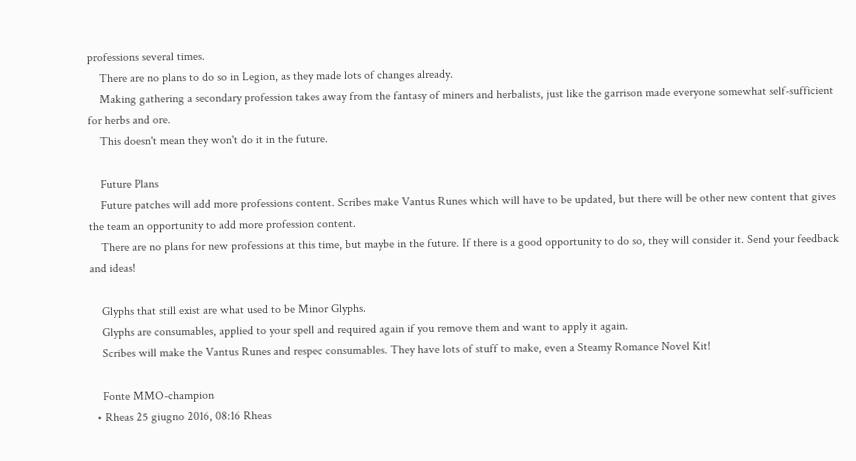professions several times.
    There are no plans to do so in Legion, as they made lots of changes already.
    Making gathering a secondary profession takes away from the fantasy of miners and herbalists, just like the garrison made everyone somewhat self-sufficient for herbs and ore.
    This doesn't mean they won't do it in the future.

    Future Plans
    Future patches will add more professions content. Scribes make Vantus Runes which will have to be updated, but there will be other new content that gives the team an opportunity to add more profession content.
    There are no plans for new professions at this time, but maybe in the future. If there is a good opportunity to do so, they will consider it. Send your feedback and ideas!

    Glyphs that still exist are what used to be Minor Glyphs.
    Glyphs are consumables, applied to your spell and required again if you remove them and want to apply it again.
    Scribes will make the Vantus Runes and respec consumables. They have lots of stuff to make, even a Steamy Romance Novel Kit!

    Fonte MMO-champion
  • Rheas 25 giugno 2016, 08:16 Rheas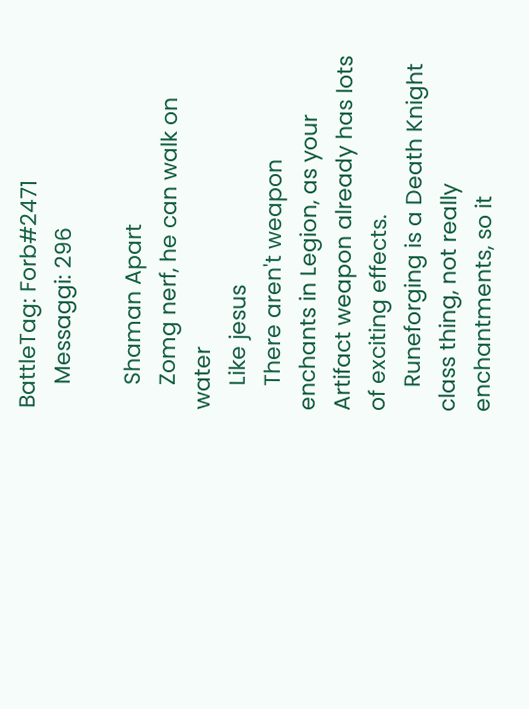BattleTag: Forb#2471
    Messaggi: 296

    Shaman Apart
    Zomg nerf, he can walk on water
    Like jesus
    There aren't weapon enchants in Legion, as your Artifact weapon already has lots of exciting effects.
    Runeforging is a Death Knight class thing, not really enchantments, so it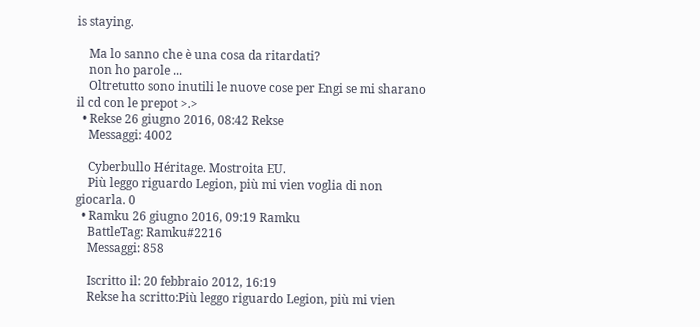is staying.

    Ma lo sanno che è una cosa da ritardati?
    non ho parole ...
    Oltretutto sono inutili le nuove cose per Engi se mi sharano il cd con le prepot >.>
  • Rekse 26 giugno 2016, 08:42 Rekse
    Messaggi: 4002

    Cyberbullo Héritage. Mostroita EU.
    Più leggo riguardo Legion, più mi vien voglia di non giocarla. 0
  • Ramku 26 giugno 2016, 09:19 Ramku
    BattleTag: Ramku#2216
    Messaggi: 858

    Iscritto il: 20 febbraio 2012, 16:19
    Rekse ha scritto:Più leggo riguardo Legion, più mi vien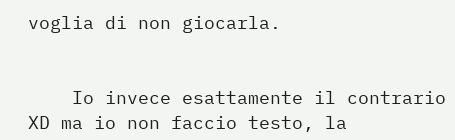voglia di non giocarla.


    Io invece esattamente il contrario XD ma io non faccio testo, la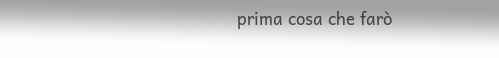prima cosa che farò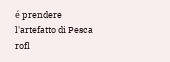é prendere l'artefatto di Pesca rofl